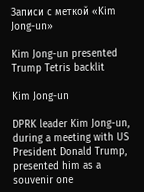Записи с меткой «Kim Jong-un»

Kim Jong-un presented Trump Tetris backlit

Kim Jong-un

DPRK leader Kim Jong-un, during a meeting with US President Donald Trump, presented him as a souvenir one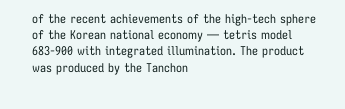of the recent achievements of the high-tech sphere of the Korean national economy — tetris model 683-900 with integrated illumination. The product was produced by the Tanchon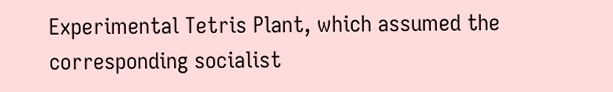Experimental Tetris Plant, which assumed the corresponding socialist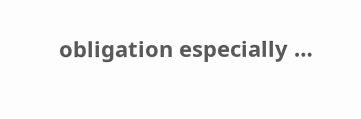obligation especially …